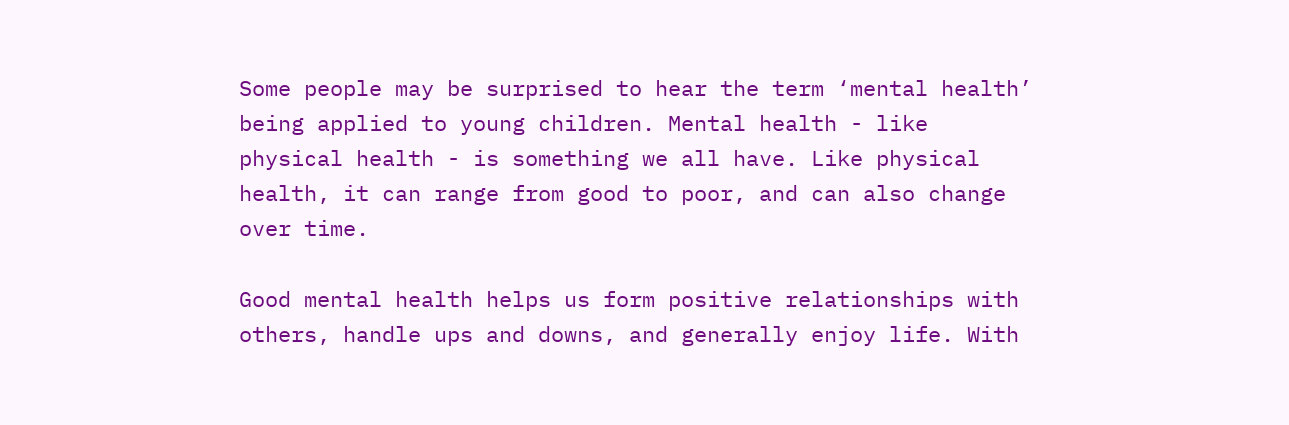Some people may be surprised to hear the term ‘mental health’ being applied to young children. Mental health - like physical health - is something we all have. Like physical health, it can range from good to poor, and can also change over time.

Good mental health helps us form positive relationships with others, handle ups and downs, and generally enjoy life. With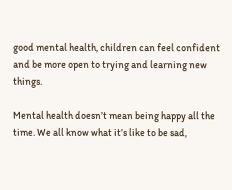good mental health, children can feel confident and be more open to trying and learning new things.

Mental health doesn’t mean being happy all the time. We all know what it’s like to be sad,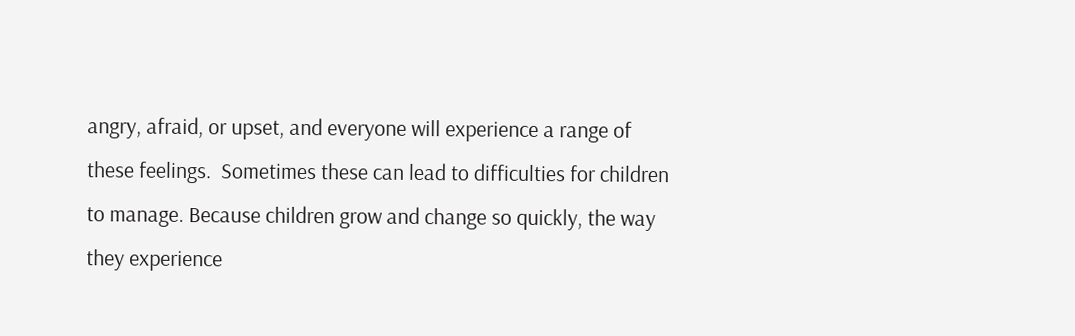angry, afraid, or upset, and everyone will experience a range of these feelings.  Sometimes these can lead to difficulties for children to manage. Because children grow and change so quickly, the way they experience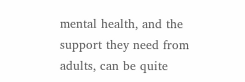mental health, and the support they need from adults, can be quite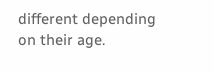different depending on their age.